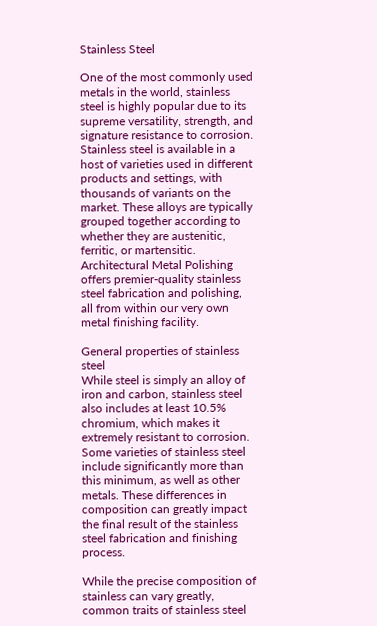Stainless Steel

One of the most commonly used metals in the world, stainless steel is highly popular due to its supreme versatility, strength, and signature resistance to corrosion. Stainless steel is available in a host of varieties used in different products and settings, with thousands of variants on the market. These alloys are typically grouped together according to whether they are austenitic, ferritic, or martensitic. Architectural Metal Polishing offers premier-quality stainless steel fabrication and polishing, all from within our very own metal finishing facility.

General properties of stainless steel
While steel is simply an alloy of iron and carbon, stainless steel also includes at least 10.5% chromium, which makes it extremely resistant to corrosion. Some varieties of stainless steel include significantly more than this minimum, as well as other metals. These differences in composition can greatly impact the final result of the stainless steel fabrication and finishing process.

While the precise composition of stainless can vary greatly, common traits of stainless steel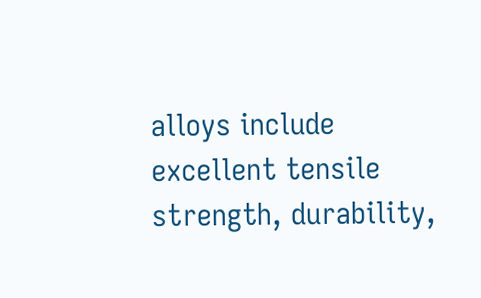alloys include excellent tensile strength, durability,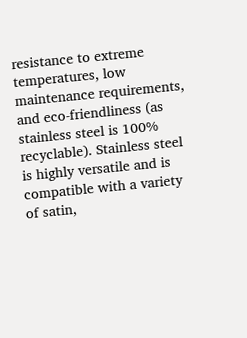resistance to extreme temperatures, low maintenance requirements, and eco-friendliness (as stainless steel is 100% recyclable). Stainless steel is highly versatile and is compatible with a variety of satin,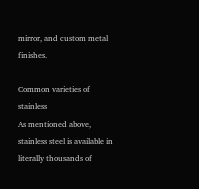mirror, and custom metal finishes.

Common varieties of stainless
As mentioned above, stainless steel is available in literally thousands of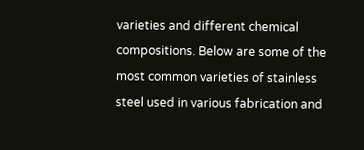varieties and different chemical compositions. Below are some of the most common varieties of stainless steel used in various fabrication and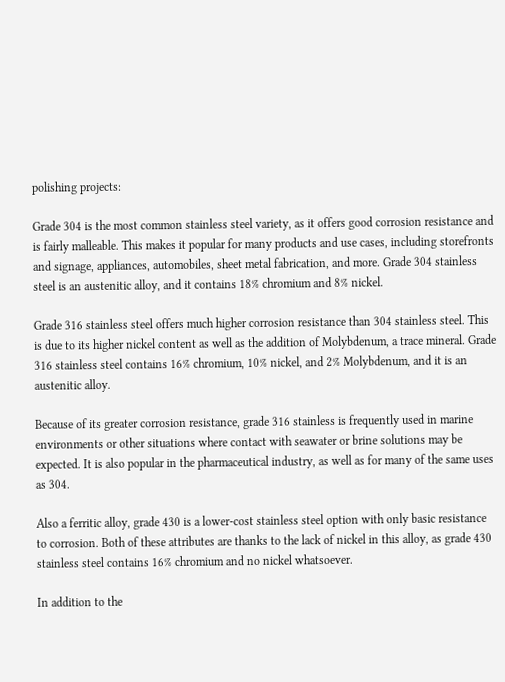polishing projects:

Grade 304 is the most common stainless steel variety, as it offers good corrosion resistance and is fairly malleable. This makes it popular for many products and use cases, including storefronts and signage, appliances, automobiles, sheet metal fabrication, and more. Grade 304 stainless steel is an austenitic alloy, and it contains 18% chromium and 8% nickel.

Grade 316 stainless steel offers much higher corrosion resistance than 304 stainless steel. This is due to its higher nickel content as well as the addition of Molybdenum, a trace mineral. Grade 316 stainless steel contains 16% chromium, 10% nickel, and 2% Molybdenum, and it is an austenitic alloy.

Because of its greater corrosion resistance, grade 316 stainless is frequently used in marine environments or other situations where contact with seawater or brine solutions may be expected. It is also popular in the pharmaceutical industry, as well as for many of the same uses as 304.

Also a ferritic alloy, grade 430 is a lower-cost stainless steel option with only basic resistance to corrosion. Both of these attributes are thanks to the lack of nickel in this alloy, as grade 430 stainless steel contains 16% chromium and no nickel whatsoever.

In addition to the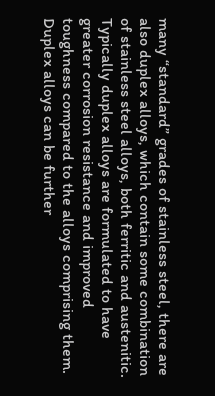many “standard” grades of stainless steel, there are also duplex alloys, which contain some combination of stainless steel alloys, both ferritic and austenitic. Typically duplex alloys are formulated to have greater corrosion resistance and improved toughness compared to the alloys comprising them. Duplex alloys can be further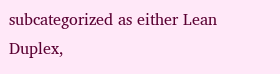subcategorized as either Lean Duplex,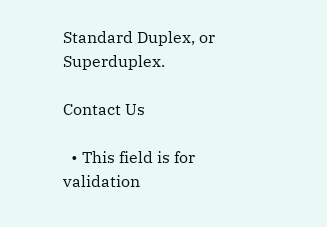Standard Duplex, or Superduplex.

Contact Us

  • This field is for validation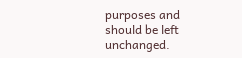purposes and should be left unchanged.